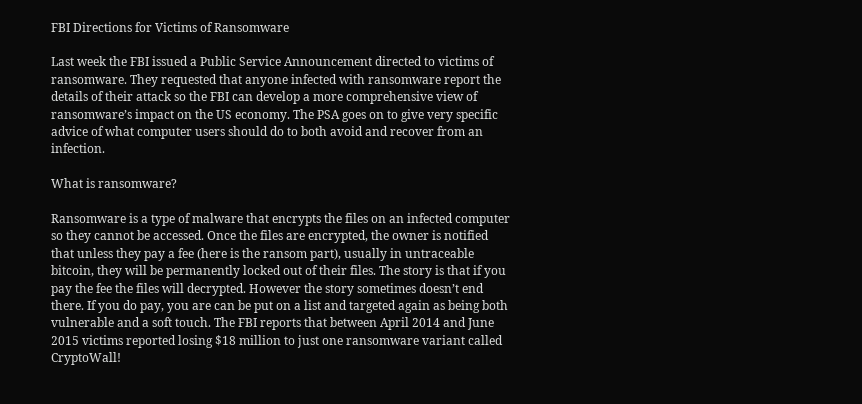FBI Directions for Victims of Ransomware

Last week the FBI issued a Public Service Announcement directed to victims of ransomware. They requested that anyone infected with ransomware report the details of their attack so the FBI can develop a more comprehensive view of ransomware’s impact on the US economy. The PSA goes on to give very specific advice of what computer users should do to both avoid and recover from an infection.

What is ransomware?

Ransomware is a type of malware that encrypts the files on an infected computer so they cannot be accessed. Once the files are encrypted, the owner is notified that unless they pay a fee (here is the ransom part), usually in untraceable bitcoin, they will be permanently locked out of their files. The story is that if you pay the fee the files will decrypted. However the story sometimes doesn’t end there. If you do pay, you are can be put on a list and targeted again as being both vulnerable and a soft touch. The FBI reports that between April 2014 and June 2015 victims reported losing $18 million to just one ransomware variant called CryptoWall!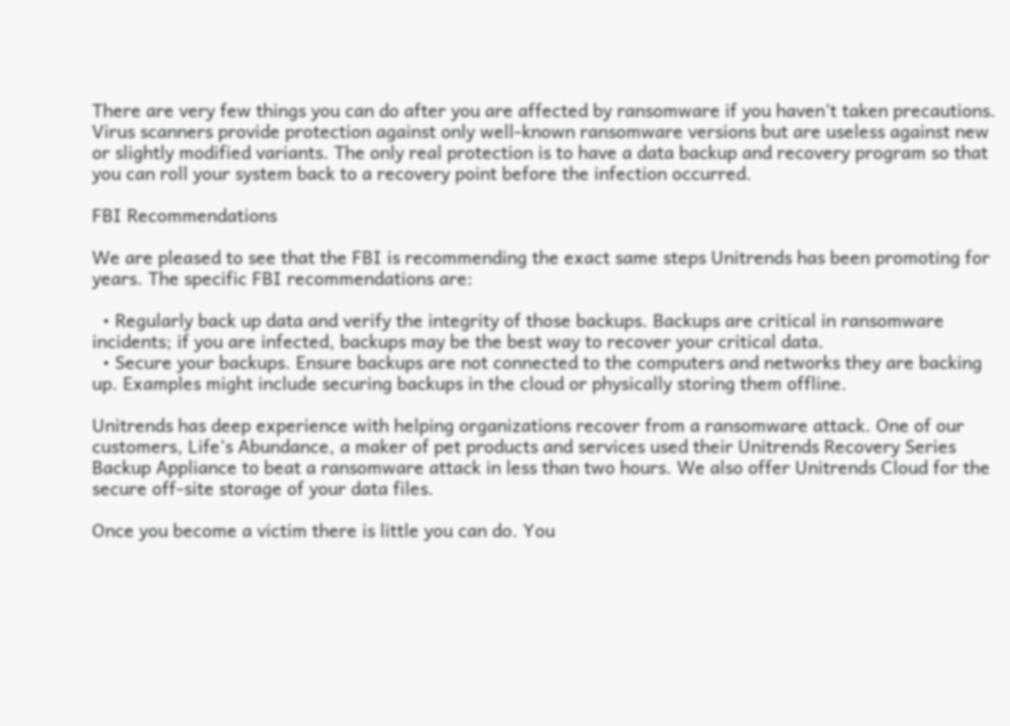There are very few things you can do after you are affected by ransomware if you haven’t taken precautions. Virus scanners provide protection against only well-known ransomware versions but are useless against new or slightly modified variants. The only real protection is to have a data backup and recovery program so that you can roll your system back to a recovery point before the infection occurred.

FBI Recommendations

We are pleased to see that the FBI is recommending the exact same steps Unitrends has been promoting for years. The specific FBI recommendations are:

  • Regularly back up data and verify the integrity of those backups. Backups are critical in ransomware incidents; if you are infected, backups may be the best way to recover your critical data.
  • Secure your backups. Ensure backups are not connected to the computers and networks they are backing up. Examples might include securing backups in the cloud or physically storing them offline.

Unitrends has deep experience with helping organizations recover from a ransomware attack. One of our customers, Life’s Abundance, a maker of pet products and services used their Unitrends Recovery Series Backup Appliance to beat a ransomware attack in less than two hours. We also offer Unitrends Cloud for the secure off-site storage of your data files.

Once you become a victim there is little you can do. You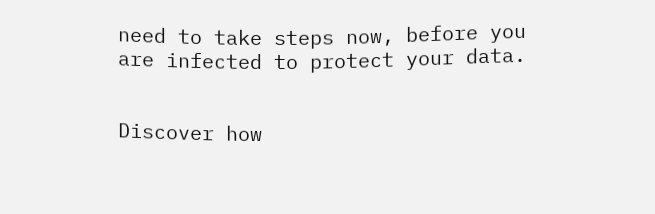need to take steps now, before you are infected to protect your data.


Discover how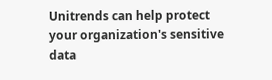Unitrends can help protect your organization's sensitive data